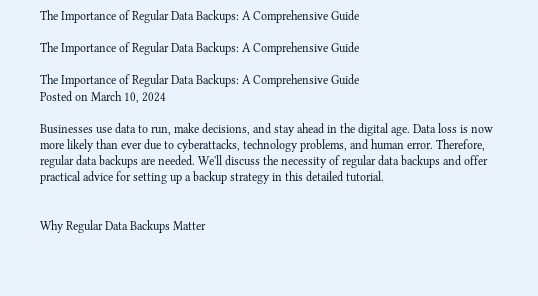The Importance of Regular Data Backups: A Comprehensive Guide

The Importance of Regular Data Backups: A Comprehensive Guide

The Importance of Regular Data Backups: A Comprehensive Guide
Posted on March 10, 2024

Businesses use data to run, make decisions, and stay ahead in the digital age. Data loss is now more likely than ever due to cyberattacks, technology problems, and human error. Therefore, regular data backups are needed. We'll discuss the necessity of regular data backups and offer practical advice for setting up a backup strategy in this detailed tutorial.


Why Regular Data Backups Matter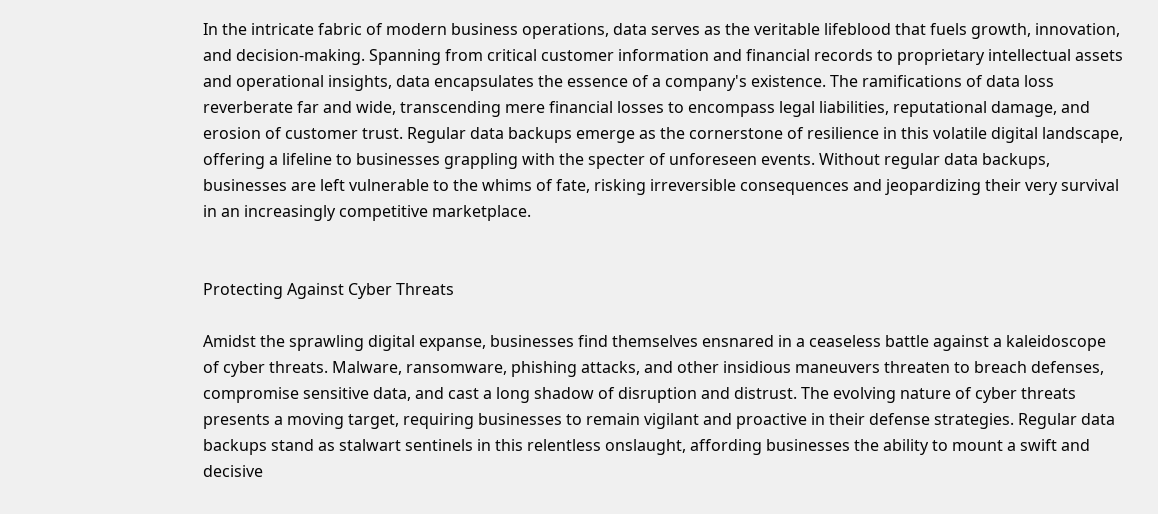In the intricate fabric of modern business operations, data serves as the veritable lifeblood that fuels growth, innovation, and decision-making. Spanning from critical customer information and financial records to proprietary intellectual assets and operational insights, data encapsulates the essence of a company's existence. The ramifications of data loss reverberate far and wide, transcending mere financial losses to encompass legal liabilities, reputational damage, and erosion of customer trust. Regular data backups emerge as the cornerstone of resilience in this volatile digital landscape, offering a lifeline to businesses grappling with the specter of unforeseen events. Without regular data backups, businesses are left vulnerable to the whims of fate, risking irreversible consequences and jeopardizing their very survival in an increasingly competitive marketplace.


Protecting Against Cyber Threats

Amidst the sprawling digital expanse, businesses find themselves ensnared in a ceaseless battle against a kaleidoscope of cyber threats. Malware, ransomware, phishing attacks, and other insidious maneuvers threaten to breach defenses, compromise sensitive data, and cast a long shadow of disruption and distrust. The evolving nature of cyber threats presents a moving target, requiring businesses to remain vigilant and proactive in their defense strategies. Regular data backups stand as stalwart sentinels in this relentless onslaught, affording businesses the ability to mount a swift and decisive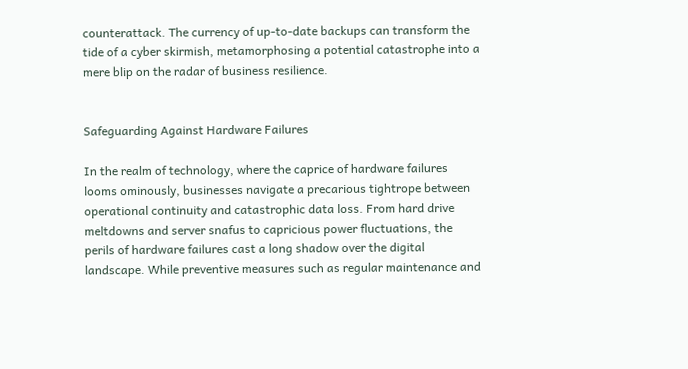counterattack. The currency of up-to-date backups can transform the tide of a cyber skirmish, metamorphosing a potential catastrophe into a mere blip on the radar of business resilience.


Safeguarding Against Hardware Failures

In the realm of technology, where the caprice of hardware failures looms ominously, businesses navigate a precarious tightrope between operational continuity and catastrophic data loss. From hard drive meltdowns and server snafus to capricious power fluctuations, the perils of hardware failures cast a long shadow over the digital landscape. While preventive measures such as regular maintenance and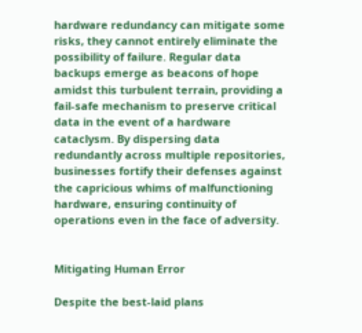hardware redundancy can mitigate some risks, they cannot entirely eliminate the possibility of failure. Regular data backups emerge as beacons of hope amidst this turbulent terrain, providing a fail-safe mechanism to preserve critical data in the event of a hardware cataclysm. By dispersing data redundantly across multiple repositories, businesses fortify their defenses against the capricious whims of malfunctioning hardware, ensuring continuity of operations even in the face of adversity.


Mitigating Human Error

Despite the best-laid plans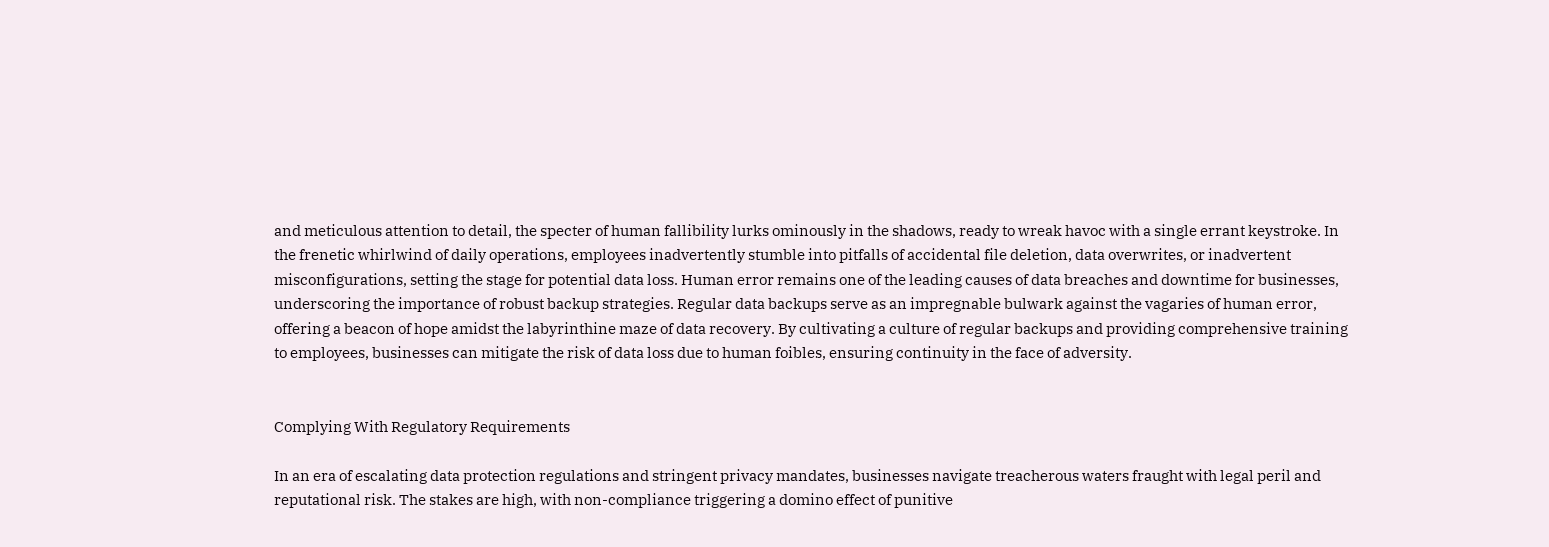and meticulous attention to detail, the specter of human fallibility lurks ominously in the shadows, ready to wreak havoc with a single errant keystroke. In the frenetic whirlwind of daily operations, employees inadvertently stumble into pitfalls of accidental file deletion, data overwrites, or inadvertent misconfigurations, setting the stage for potential data loss. Human error remains one of the leading causes of data breaches and downtime for businesses, underscoring the importance of robust backup strategies. Regular data backups serve as an impregnable bulwark against the vagaries of human error, offering a beacon of hope amidst the labyrinthine maze of data recovery. By cultivating a culture of regular backups and providing comprehensive training to employees, businesses can mitigate the risk of data loss due to human foibles, ensuring continuity in the face of adversity.


Complying With Regulatory Requirements

In an era of escalating data protection regulations and stringent privacy mandates, businesses navigate treacherous waters fraught with legal peril and reputational risk. The stakes are high, with non-compliance triggering a domino effect of punitive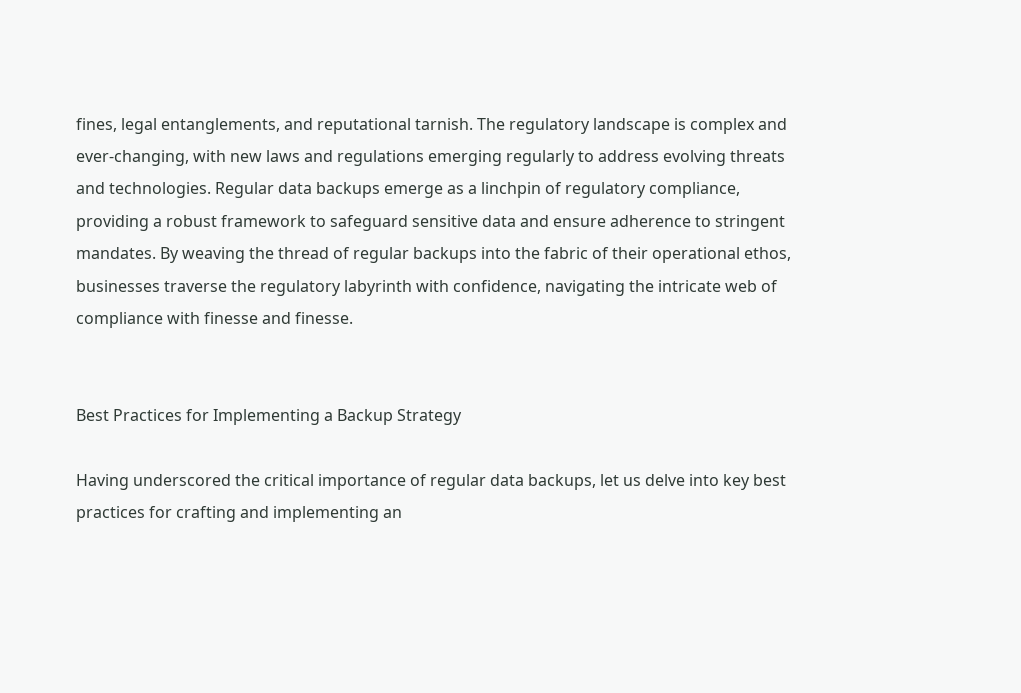fines, legal entanglements, and reputational tarnish. The regulatory landscape is complex and ever-changing, with new laws and regulations emerging regularly to address evolving threats and technologies. Regular data backups emerge as a linchpin of regulatory compliance, providing a robust framework to safeguard sensitive data and ensure adherence to stringent mandates. By weaving the thread of regular backups into the fabric of their operational ethos, businesses traverse the regulatory labyrinth with confidence, navigating the intricate web of compliance with finesse and finesse.


Best Practices for Implementing a Backup Strategy

Having underscored the critical importance of regular data backups, let us delve into key best practices for crafting and implementing an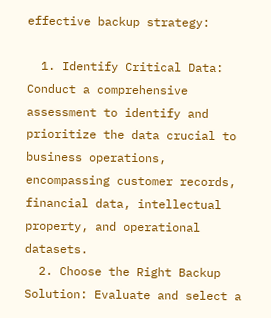effective backup strategy:

  1. Identify Critical Data: Conduct a comprehensive assessment to identify and prioritize the data crucial to business operations, encompassing customer records, financial data, intellectual property, and operational datasets.
  2. Choose the Right Backup Solution: Evaluate and select a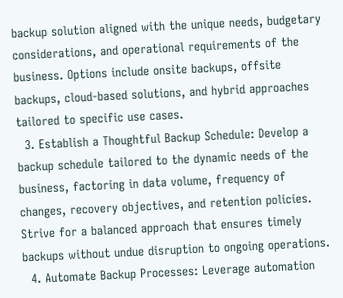backup solution aligned with the unique needs, budgetary considerations, and operational requirements of the business. Options include onsite backups, offsite backups, cloud-based solutions, and hybrid approaches tailored to specific use cases.
  3. Establish a Thoughtful Backup Schedule: Develop a backup schedule tailored to the dynamic needs of the business, factoring in data volume, frequency of changes, recovery objectives, and retention policies. Strive for a balanced approach that ensures timely backups without undue disruption to ongoing operations.
  4. Automate Backup Processes: Leverage automation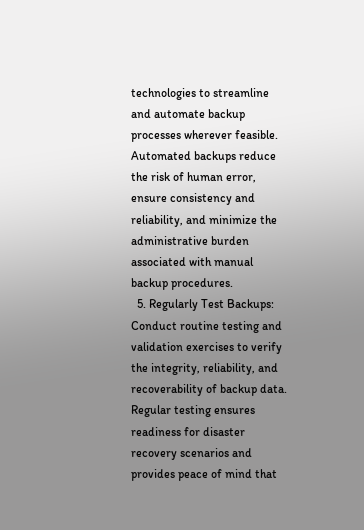technologies to streamline and automate backup processes wherever feasible. Automated backups reduce the risk of human error, ensure consistency and reliability, and minimize the administrative burden associated with manual backup procedures.
  5. Regularly Test Backups: Conduct routine testing and validation exercises to verify the integrity, reliability, and recoverability of backup data. Regular testing ensures readiness for disaster recovery scenarios and provides peace of mind that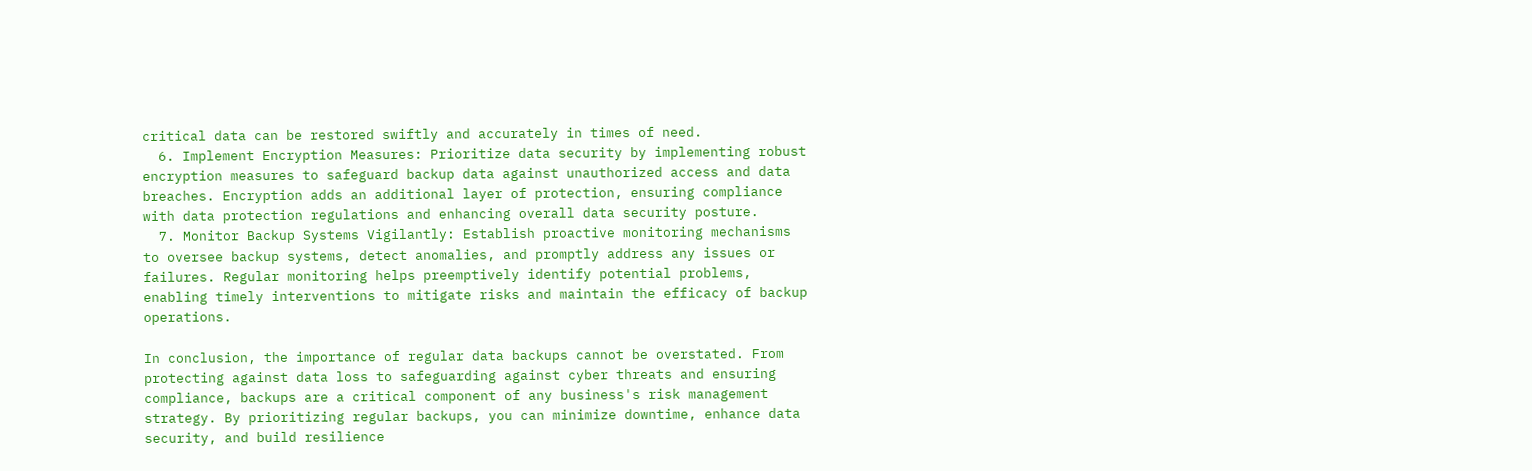critical data can be restored swiftly and accurately in times of need.
  6. Implement Encryption Measures: Prioritize data security by implementing robust encryption measures to safeguard backup data against unauthorized access and data breaches. Encryption adds an additional layer of protection, ensuring compliance with data protection regulations and enhancing overall data security posture.
  7. Monitor Backup Systems Vigilantly: Establish proactive monitoring mechanisms to oversee backup systems, detect anomalies, and promptly address any issues or failures. Regular monitoring helps preemptively identify potential problems, enabling timely interventions to mitigate risks and maintain the efficacy of backup operations.

In conclusion, the importance of regular data backups cannot be overstated. From protecting against data loss to safeguarding against cyber threats and ensuring compliance, backups are a critical component of any business's risk management strategy. By prioritizing regular backups, you can minimize downtime, enhance data security, and build resilience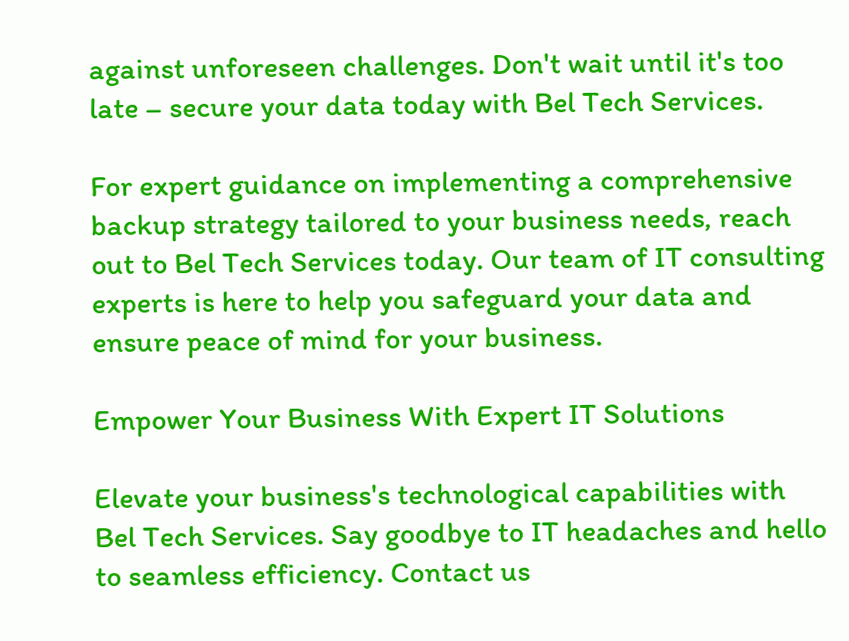against unforeseen challenges. Don't wait until it's too late – secure your data today with Bel Tech Services.

For expert guidance on implementing a comprehensive backup strategy tailored to your business needs, reach out to Bel Tech Services today. Our team of IT consulting experts is here to help you safeguard your data and ensure peace of mind for your business.

Empower Your Business With Expert IT Solutions

Elevate your business's technological capabilities with Bel Tech Services. Say goodbye to IT headaches and hello to seamless efficiency. Contact us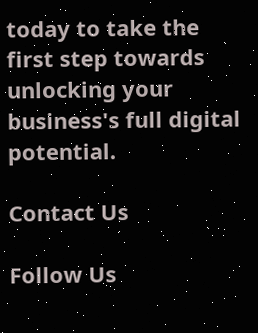today to take the first step towards unlocking your business's full digital potential.

Contact Us

Follow Us